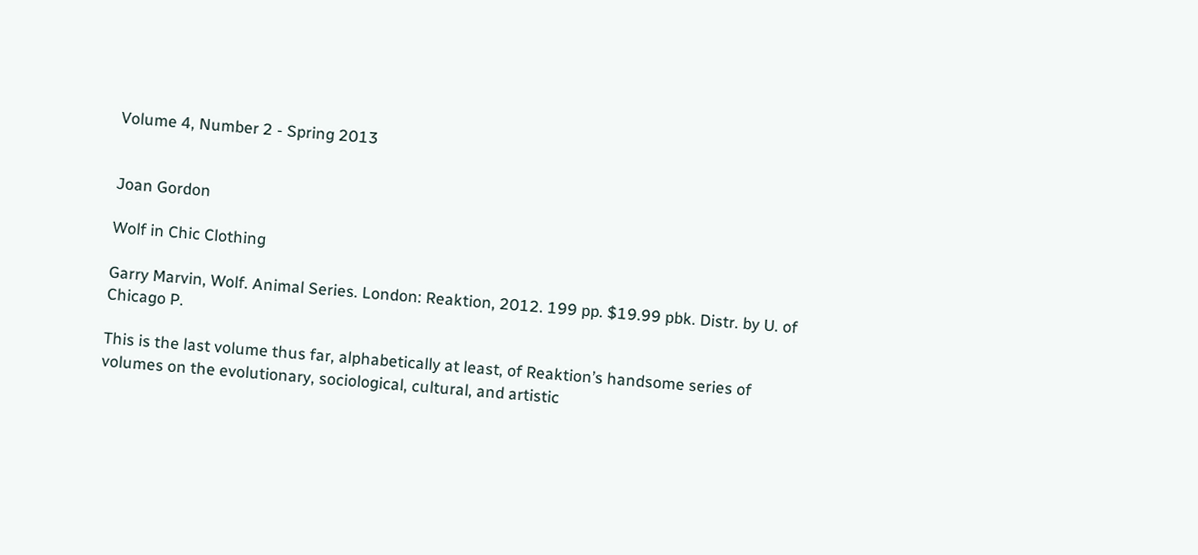Volume 4, Number 2 - Spring 2013


Joan Gordon

Wolf in Chic Clothing

Garry Marvin, Wolf. Animal Series. London: Reaktion, 2012. 199 pp. $19.99 pbk. Distr. by U. of Chicago P.

This is the last volume thus far, alphabetically at least, of Reaktion’s handsome series of volumes on the evolutionary, sociological, cultural, and artistic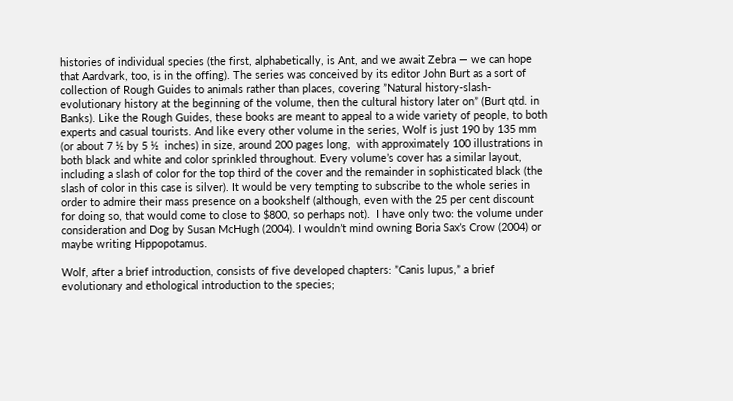histories of individual species (the first, alphabetically, is Ant, and we await Zebra — we can hope that Aardvark, too, is in the offing). The series was conceived by its editor John Burt as a sort of collection of Rough Guides to animals rather than places, covering ”Natural history-slash-evolutionary history at the beginning of the volume, then the cultural history later on” (Burt qtd. in Banks). Like the Rough Guides, these books are meant to appeal to a wide variety of people, to both experts and casual tourists. And like every other volume in the series, Wolf is just 190 by 135 mm (or about 7 ½ by 5 ½  inches) in size, around 200 pages long,  with approximately 100 illustrations in both black and white and color sprinkled throughout. Every volume’s cover has a similar layout, including a slash of color for the top third of the cover and the remainder in sophisticated black (the slash of color in this case is silver). It would be very tempting to subscribe to the whole series in order to admire their mass presence on a bookshelf (although, even with the 25 per cent discount for doing so, that would come to close to $800, so perhaps not).  I have only two: the volume under consideration and Dog by Susan McHugh (2004). I wouldn’t mind owning Boria Sax’s Crow (2004) or maybe writing Hippopotamus.

Wolf, after a brief introduction, consists of five developed chapters: ”Canis lupus,” a brief evolutionary and ethological introduction to the species;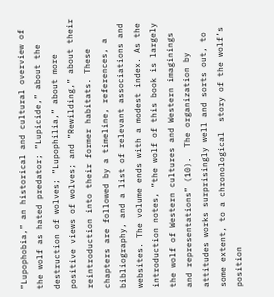”Lupophobia,” an historical and cultural overview of the wolf as hated predator; ”Lupicide,” about the destruction of wolves; ”Lupophilia,” about more positive views of wolves; and ”Rewilding,” about their reintroduction into their former habitats. These chapters are followed by a timeline, references, a bibliography, and a list of relevant associations and websites. The volume ends with a modest index. As the introduction notes, ”the wolf of this book is largely the wolf of Western cultures and Western imaginings and representations” (10).  The organization by attitudes works surprisingly well and sorts out, to some extent, to a chronological  story of the wolf’s position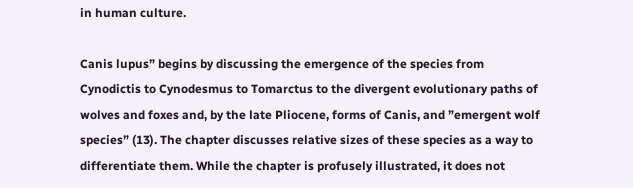in human culture.

Canis lupus” begins by discussing the emergence of the species from Cynodictis to Cynodesmus to Tomarctus to the divergent evolutionary paths of wolves and foxes and, by the late Pliocene, forms of Canis, and ”emergent wolf species” (13). The chapter discusses relative sizes of these species as a way to differentiate them. While the chapter is profusely illustrated, it does not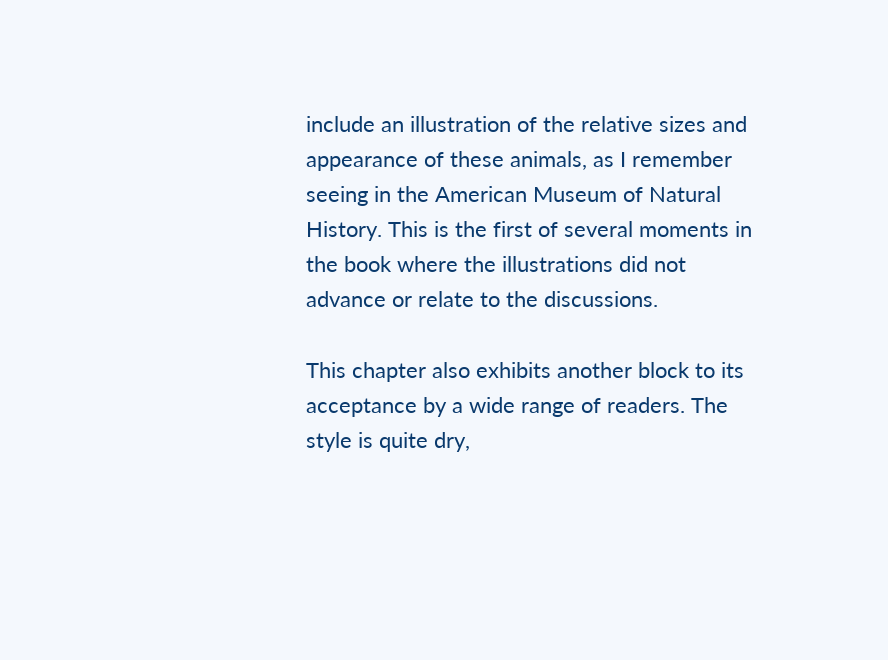include an illustration of the relative sizes and appearance of these animals, as I remember seeing in the American Museum of Natural History. This is the first of several moments in the book where the illustrations did not advance or relate to the discussions.

This chapter also exhibits another block to its acceptance by a wide range of readers. The style is quite dry,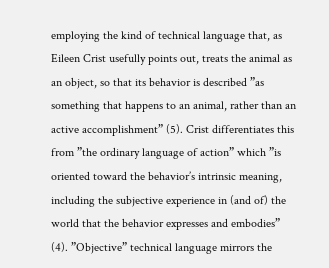employing the kind of technical language that, as Eileen Crist usefully points out, treats the animal as an object, so that its behavior is described ”as something that happens to an animal, rather than an active accomplishment” (5). Crist differentiates this from ”the ordinary language of action” which ”is oriented toward the behavior’s intrinsic meaning, including the subjective experience in (and of) the world that the behavior expresses and embodies” (4). ”Objective” technical language mirrors the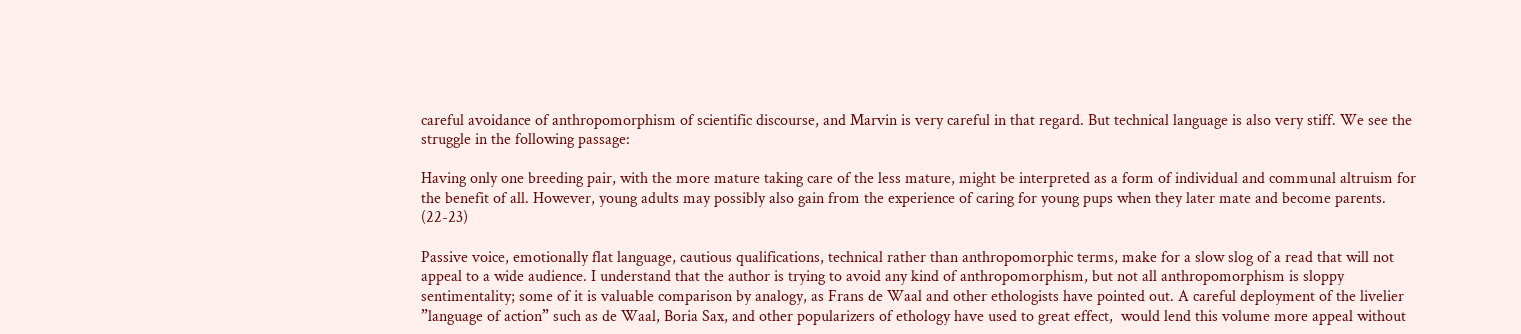careful avoidance of anthropomorphism of scientific discourse, and Marvin is very careful in that regard. But technical language is also very stiff. We see the struggle in the following passage:

Having only one breeding pair, with the more mature taking care of the less mature, might be interpreted as a form of individual and communal altruism for the benefit of all. However, young adults may possibly also gain from the experience of caring for young pups when they later mate and become parents. (22-23)

Passive voice, emotionally flat language, cautious qualifications, technical rather than anthropomorphic terms, make for a slow slog of a read that will not appeal to a wide audience. I understand that the author is trying to avoid any kind of anthropomorphism, but not all anthropomorphism is sloppy sentimentality; some of it is valuable comparison by analogy, as Frans de Waal and other ethologists have pointed out. A careful deployment of the livelier ”language of action” such as de Waal, Boria Sax, and other popularizers of ethology have used to great effect,  would lend this volume more appeal without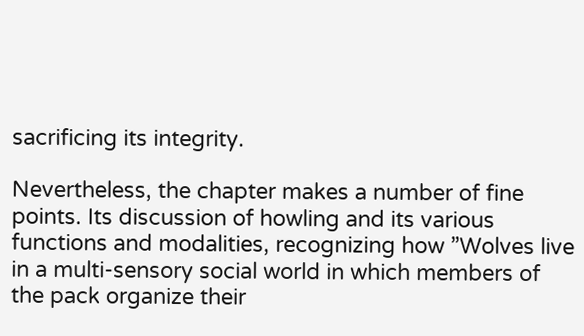sacrificing its integrity.

Nevertheless, the chapter makes a number of fine points. Its discussion of howling and its various functions and modalities, recognizing how ”Wolves live in a multi-sensory social world in which members of the pack organize their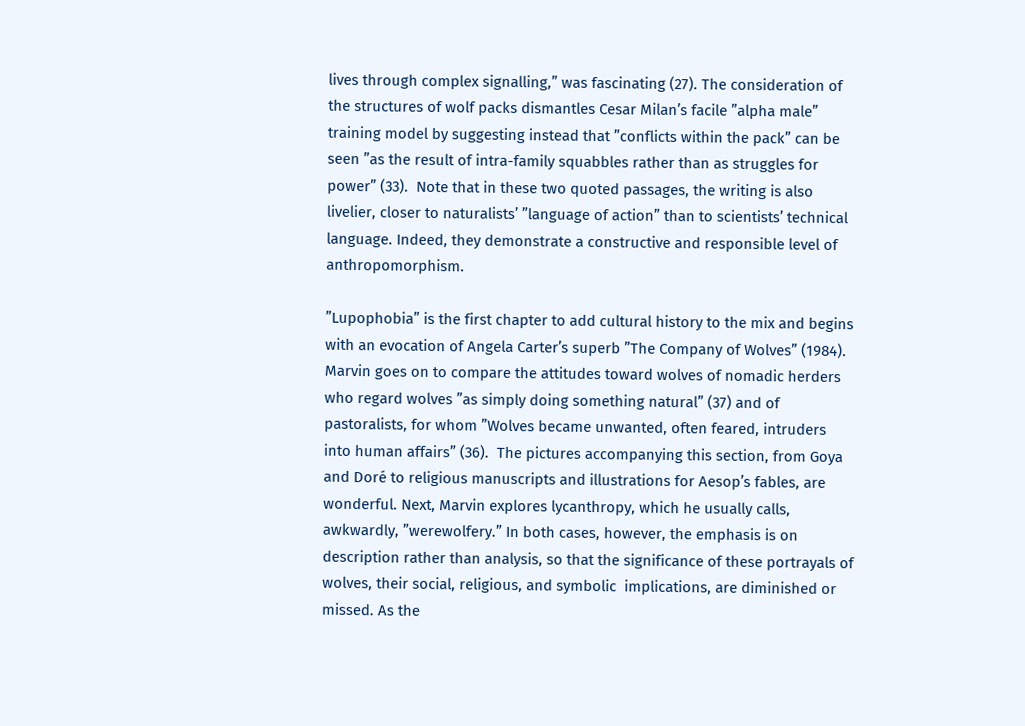lives through complex signalling,” was fascinating (27). The consideration of the structures of wolf packs dismantles Cesar Milan’s facile ”alpha male” training model by suggesting instead that ”conflicts within the pack” can be seen ”as the result of intra-family squabbles rather than as struggles for power” (33).  Note that in these two quoted passages, the writing is also livelier, closer to naturalists’ ”language of action” than to scientists’ technical language. Indeed, they demonstrate a constructive and responsible level of anthropomorphism.

”Lupophobia” is the first chapter to add cultural history to the mix and begins with an evocation of Angela Carter’s superb ”The Company of Wolves” (1984). Marvin goes on to compare the attitudes toward wolves of nomadic herders who regard wolves ”as simply doing something natural” (37) and of pastoralists, for whom ”Wolves became unwanted, often feared, intruders into human affairs” (36).  The pictures accompanying this section, from Goya and Doré to religious manuscripts and illustrations for Aesop’s fables, are wonderful. Next, Marvin explores lycanthropy, which he usually calls, awkwardly, ”werewolfery.” In both cases, however, the emphasis is on description rather than analysis, so that the significance of these portrayals of wolves, their social, religious, and symbolic  implications, are diminished or missed. As the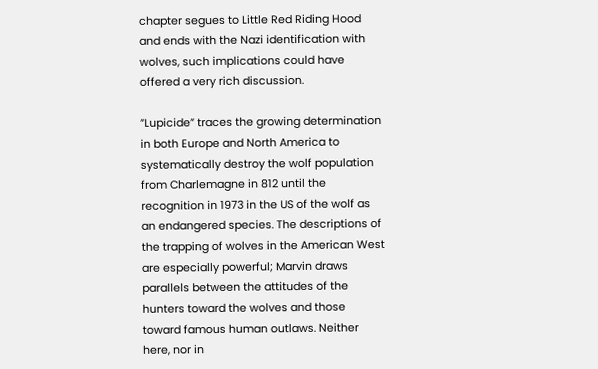chapter segues to Little Red Riding Hood and ends with the Nazi identification with wolves, such implications could have offered a very rich discussion.

”Lupicide” traces the growing determination in both Europe and North America to systematically destroy the wolf population from Charlemagne in 812 until the recognition in 1973 in the US of the wolf as an endangered species. The descriptions of the trapping of wolves in the American West are especially powerful; Marvin draws parallels between the attitudes of the hunters toward the wolves and those toward famous human outlaws. Neither here, nor in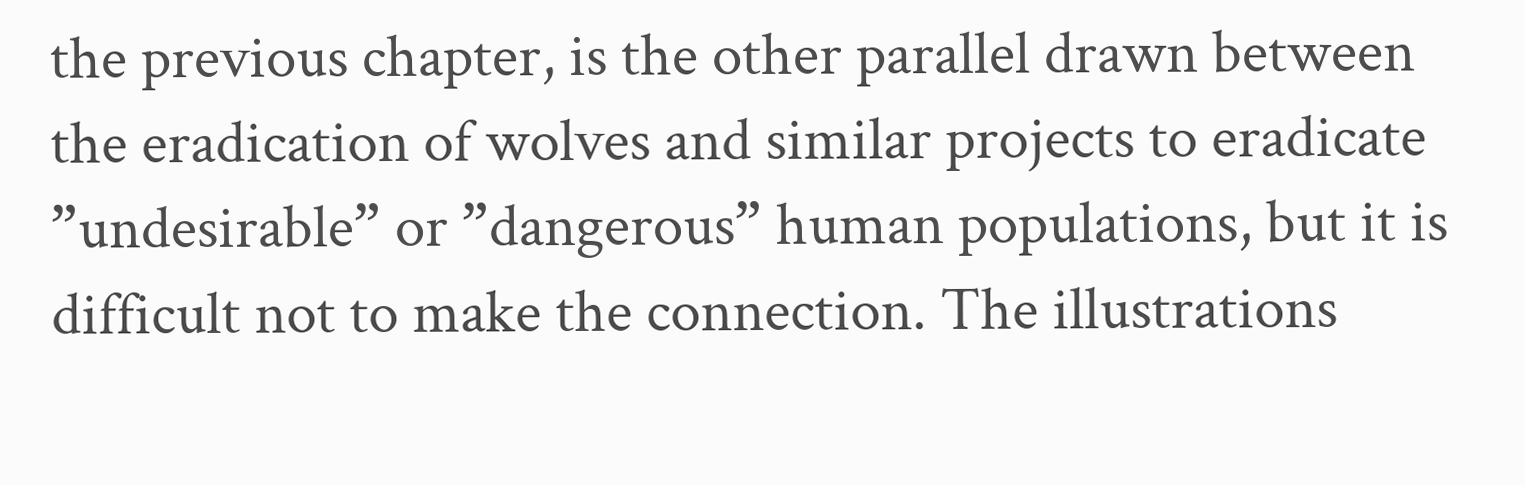the previous chapter, is the other parallel drawn between the eradication of wolves and similar projects to eradicate ”undesirable” or ”dangerous” human populations, but it is difficult not to make the connection. The illustrations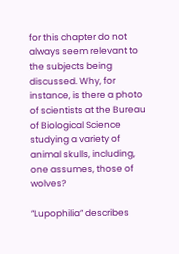for this chapter do not always seem relevant to the subjects being discussed. Why, for instance, is there a photo of scientists at the Bureau of Biological Science studying a variety of animal skulls, including, one assumes, those of wolves?

”Lupophilia” describes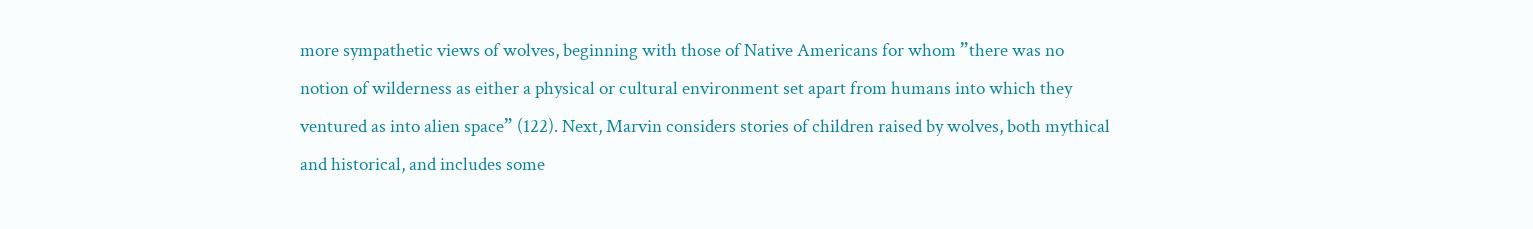more sympathetic views of wolves, beginning with those of Native Americans for whom ”there was no notion of wilderness as either a physical or cultural environment set apart from humans into which they ventured as into alien space” (122). Next, Marvin considers stories of children raised by wolves, both mythical and historical, and includes some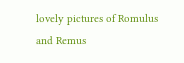lovely pictures of Romulus and Remus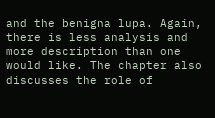and the benigna lupa. Again, there is less analysis and more description than one would like. The chapter also discusses the role of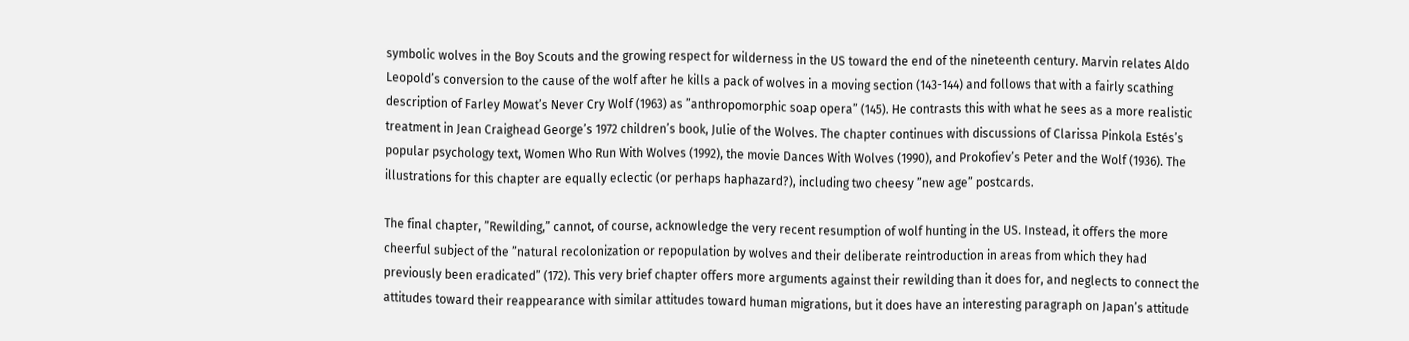symbolic wolves in the Boy Scouts and the growing respect for wilderness in the US toward the end of the nineteenth century. Marvin relates Aldo Leopold’s conversion to the cause of the wolf after he kills a pack of wolves in a moving section (143-144) and follows that with a fairly scathing description of Farley Mowat’s Never Cry Wolf (1963) as ”anthropomorphic soap opera” (145). He contrasts this with what he sees as a more realistic treatment in Jean Craighead George’s 1972 children’s book, Julie of the Wolves. The chapter continues with discussions of Clarissa Pinkola Estés’s popular psychology text, Women Who Run With Wolves (1992), the movie Dances With Wolves (1990), and Prokofiev’s Peter and the Wolf (1936). The illustrations for this chapter are equally eclectic (or perhaps haphazard?), including two cheesy ”new age” postcards.

The final chapter, ”Rewilding,” cannot, of course, acknowledge the very recent resumption of wolf hunting in the US. Instead, it offers the more cheerful subject of the ”natural recolonization or repopulation by wolves and their deliberate reintroduction in areas from which they had previously been eradicated” (172). This very brief chapter offers more arguments against their rewilding than it does for, and neglects to connect the attitudes toward their reappearance with similar attitudes toward human migrations, but it does have an interesting paragraph on Japan’s attitude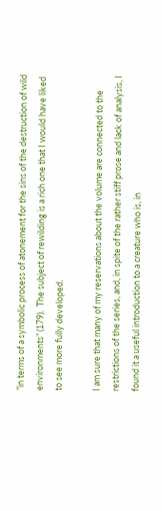”in terms of a symbolic process of atonement for the sins of the destruction of wild environments” (179).  The subject of rewilding is a rich one that I would have liked to see more fully developed.

I am sure that many of my reservations about the volume are connected to the restrictions of the series, and, in spite of the rather stiff prose and lack of analysis, I found it a useful introduction to a creature who is, in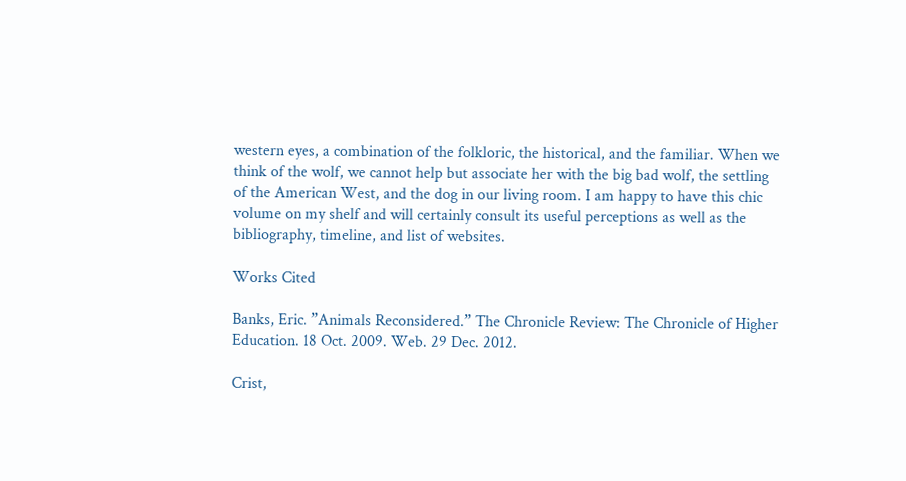western eyes, a combination of the folkloric, the historical, and the familiar. When we think of the wolf, we cannot help but associate her with the big bad wolf, the settling of the American West, and the dog in our living room. I am happy to have this chic volume on my shelf and will certainly consult its useful perceptions as well as the bibliography, timeline, and list of websites.

Works Cited

Banks, Eric. ”Animals Reconsidered.” The Chronicle Review: The Chronicle of Higher Education. 18 Oct. 2009. Web. 29 Dec. 2012.

Crist,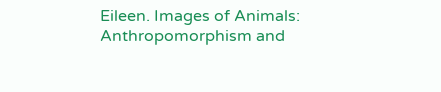Eileen. Images of Animals: Anthropomorphism and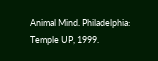Animal Mind. Philadelphia: Temple UP, 1999.